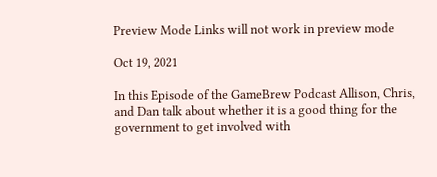Preview Mode Links will not work in preview mode

Oct 19, 2021

In this Episode of the GameBrew Podcast Allison, Chris, and Dan talk about whether it is a good thing for the government to get involved with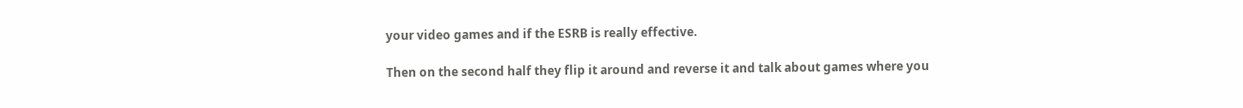your video games and if the ESRB is really effective.

Then on the second half they flip it around and reverse it and talk about games where you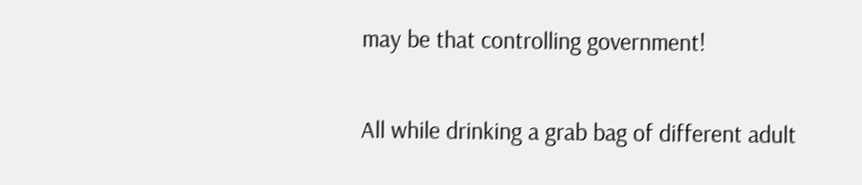may be that controlling government!

All while drinking a grab bag of different adult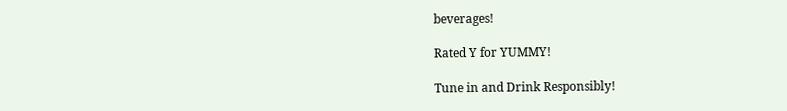beverages!

Rated Y for YUMMY!

Tune in and Drink Responsibly!